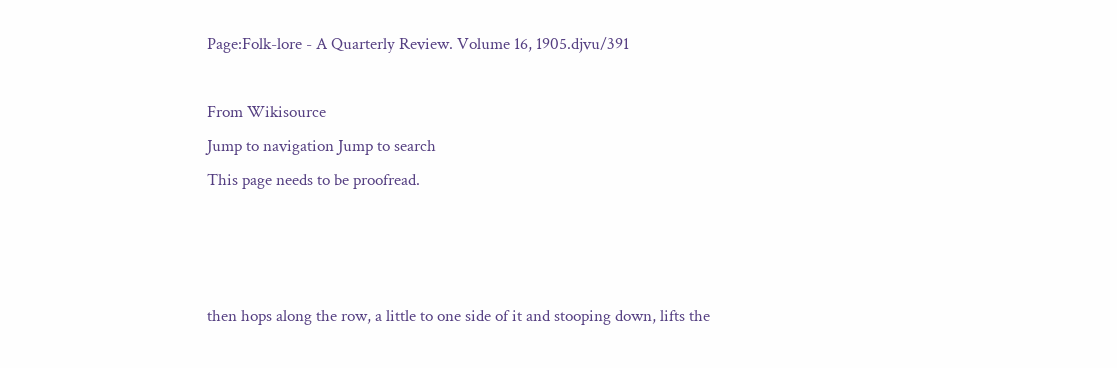Page:Folk-lore - A Quarterly Review. Volume 16, 1905.djvu/391

From Wikisource
Jump to navigation Jump to search
This page needs to be proofread.



then hops along the row, a little to one side of it and stooping down, lifts the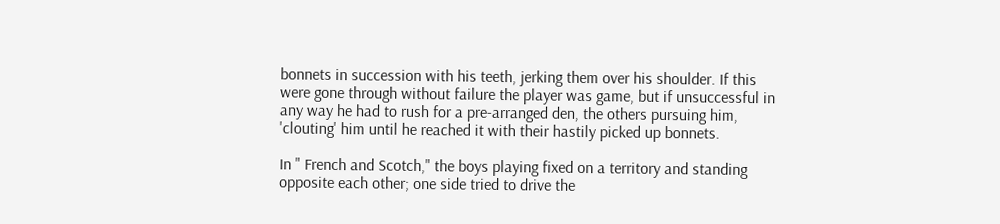bonnets in succession with his teeth, jerking them over his shoulder. If this were gone through without failure the player was game, but if unsuccessful in any way he had to rush for a pre-arranged den, the others pursuing him, 'clouting' him until he reached it with their hastily picked up bonnets.

In " French and Scotch," the boys playing fixed on a territory and standing opposite each other; one side tried to drive the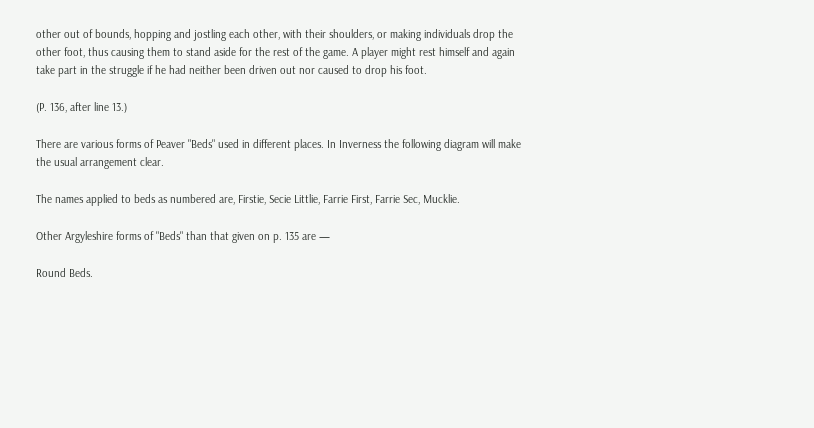other out of bounds, hopping and jostling each other, with their shoulders, or making individuals drop the other foot, thus causing them to stand aside for the rest of the game. A player might rest himself and again take part in the struggle if he had neither been driven out nor caused to drop his foot.

(P. 136, after line 13.)

There are various forms of Peaver "Beds" used in different places. In Inverness the following diagram will make the usual arrangement clear.

The names applied to beds as numbered are, Firstie, Secie Littlie, Farrie First, Farrie Sec, Mucklie.

Other Argyleshire forms of "Beds" than that given on p. 135 are —

Round Beds.